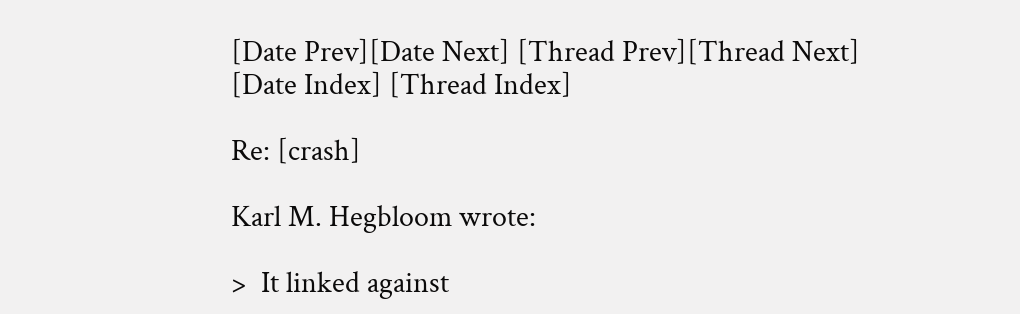[Date Prev][Date Next] [Thread Prev][Thread Next] [Date Index] [Thread Index]

Re: [crash]

Karl M. Hegbloom wrote:

>  It linked against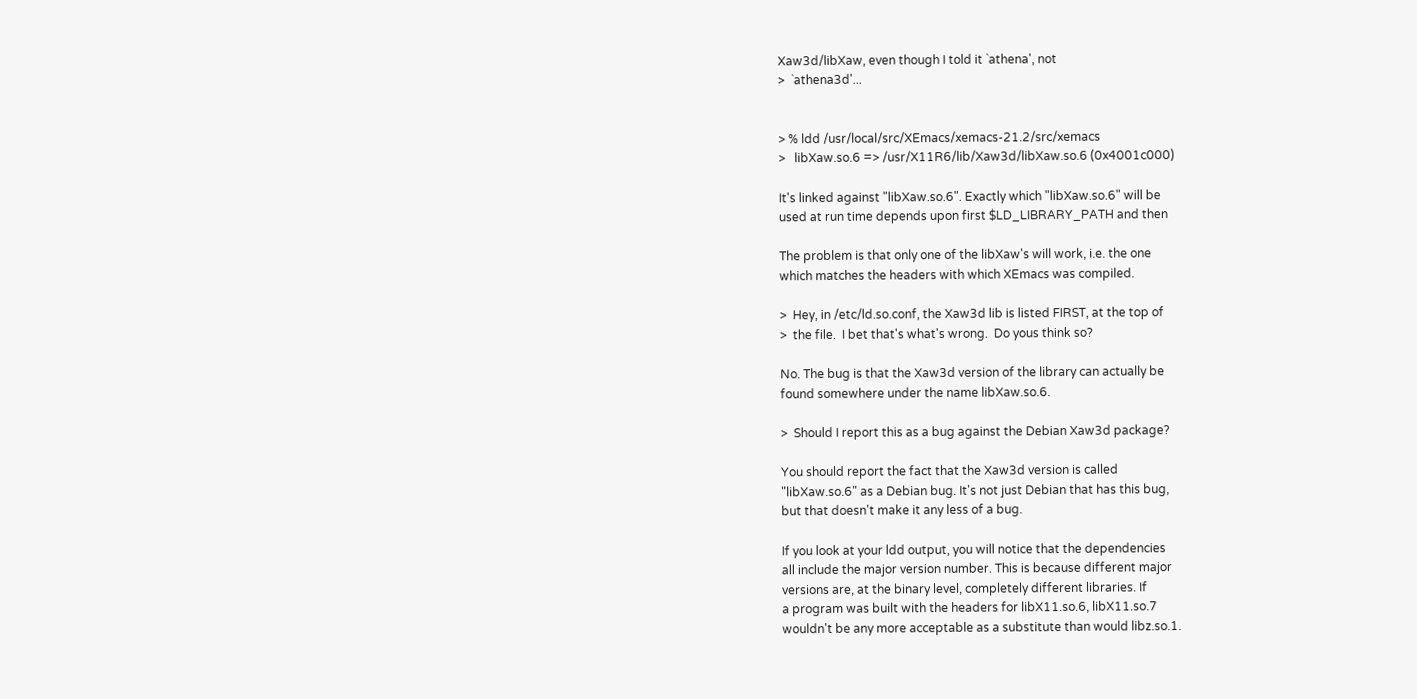Xaw3d/libXaw, even though I told it `athena', not
>  `athena3d'...


> % ldd /usr/local/src/XEmacs/xemacs-21.2/src/xemacs
>   libXaw.so.6 => /usr/X11R6/lib/Xaw3d/libXaw.so.6 (0x4001c000)

It's linked against "libXaw.so.6". Exactly which "libXaw.so.6" will be
used at run time depends upon first $LD_LIBRARY_PATH and then

The problem is that only one of the libXaw's will work, i.e. the one
which matches the headers with which XEmacs was compiled.

>  Hey, in /etc/ld.so.conf, the Xaw3d lib is listed FIRST, at the top of
>  the file.  I bet that's what's wrong.  Do yous think so?

No. The bug is that the Xaw3d version of the library can actually be
found somewhere under the name libXaw.so.6.

>  Should I report this as a bug against the Debian Xaw3d package?

You should report the fact that the Xaw3d version is called
"libXaw.so.6" as a Debian bug. It's not just Debian that has this bug,
but that doesn't make it any less of a bug.

If you look at your ldd output, you will notice that the dependencies
all include the major version number. This is because different major
versions are, at the binary level, completely different libraries. If
a program was built with the headers for libX11.so.6, libX11.so.7
wouldn't be any more acceptable as a substitute than would libz.so.1.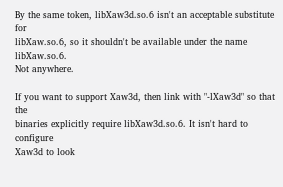By the same token, libXaw3d.so.6 isn't an acceptable substitute for
libXaw.so.6, so it shouldn't be available under the name libXaw.so.6.
Not anywhere.

If you want to support Xaw3d, then link with "-lXaw3d" so that the
binaries explicitly require libXaw3d.so.6. It isn't hard to configure
Xaw3d to look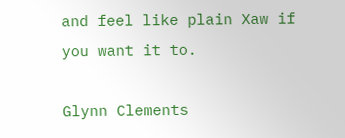and feel like plain Xaw if you want it to.

Glynn Clements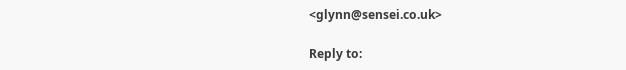<glynn@sensei.co.uk>

Reply to: